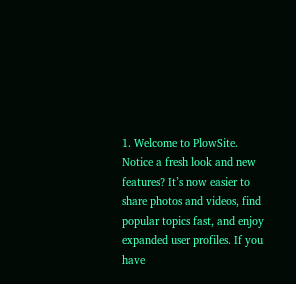1. Welcome to PlowSite. Notice a fresh look and new features? It’s now easier to share photos and videos, find popular topics fast, and enjoy expanded user profiles. If you have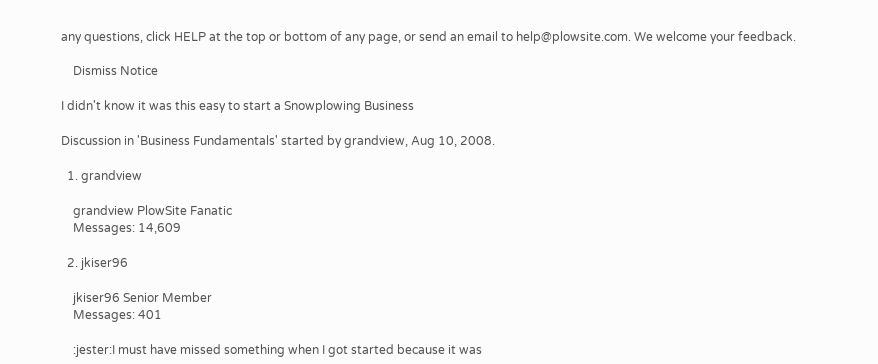any questions, click HELP at the top or bottom of any page, or send an email to help@plowsite.com. We welcome your feedback.

    Dismiss Notice

I didn't know it was this easy to start a Snowplowing Business

Discussion in 'Business Fundamentals' started by grandview, Aug 10, 2008.

  1. grandview

    grandview PlowSite Fanatic
    Messages: 14,609

  2. jkiser96

    jkiser96 Senior Member
    Messages: 401

    :jester:I must have missed something when I got started because it was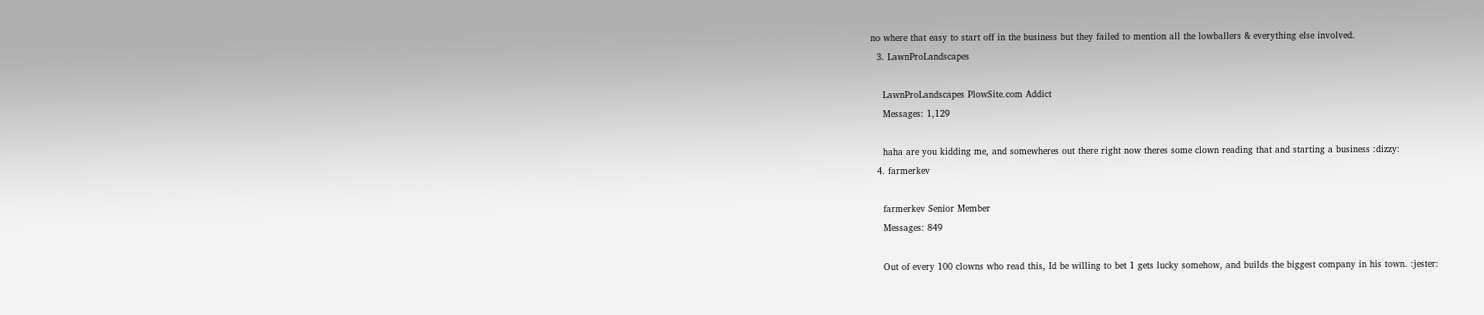no where that easy to start off in the business but they failed to mention all the lowballers & everything else involved.
  3. LawnProLandscapes

    LawnProLandscapes PlowSite.com Addict
    Messages: 1,129

    haha are you kidding me, and somewheres out there right now theres some clown reading that and starting a business :dizzy:
  4. farmerkev

    farmerkev Senior Member
    Messages: 849

    Out of every 100 clowns who read this, Id be willing to bet 1 gets lucky somehow, and builds the biggest company in his town. :jester: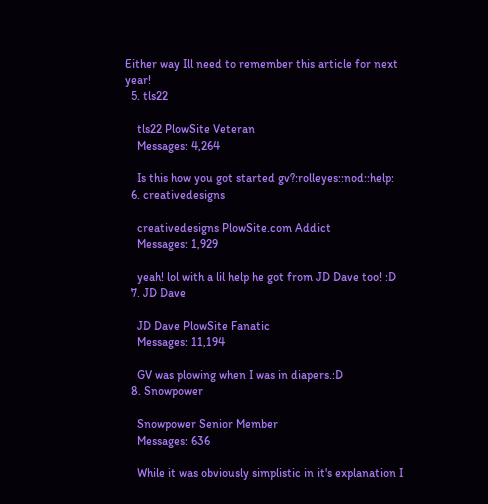Either way Ill need to remember this article for next year!
  5. tls22

    tls22 PlowSite Veteran
    Messages: 4,264

    Is this how you got started gv?:rolleyes::nod::help:
  6. creativedesigns

    creativedesigns PlowSite.com Addict
    Messages: 1,929

    yeah! lol with a lil help he got from JD Dave too! :D
  7. JD Dave

    JD Dave PlowSite Fanatic
    Messages: 11,194

    GV was plowing when I was in diapers.:D
  8. Snowpower

    Snowpower Senior Member
    Messages: 636

    While it was obviously simplistic in it's explanation I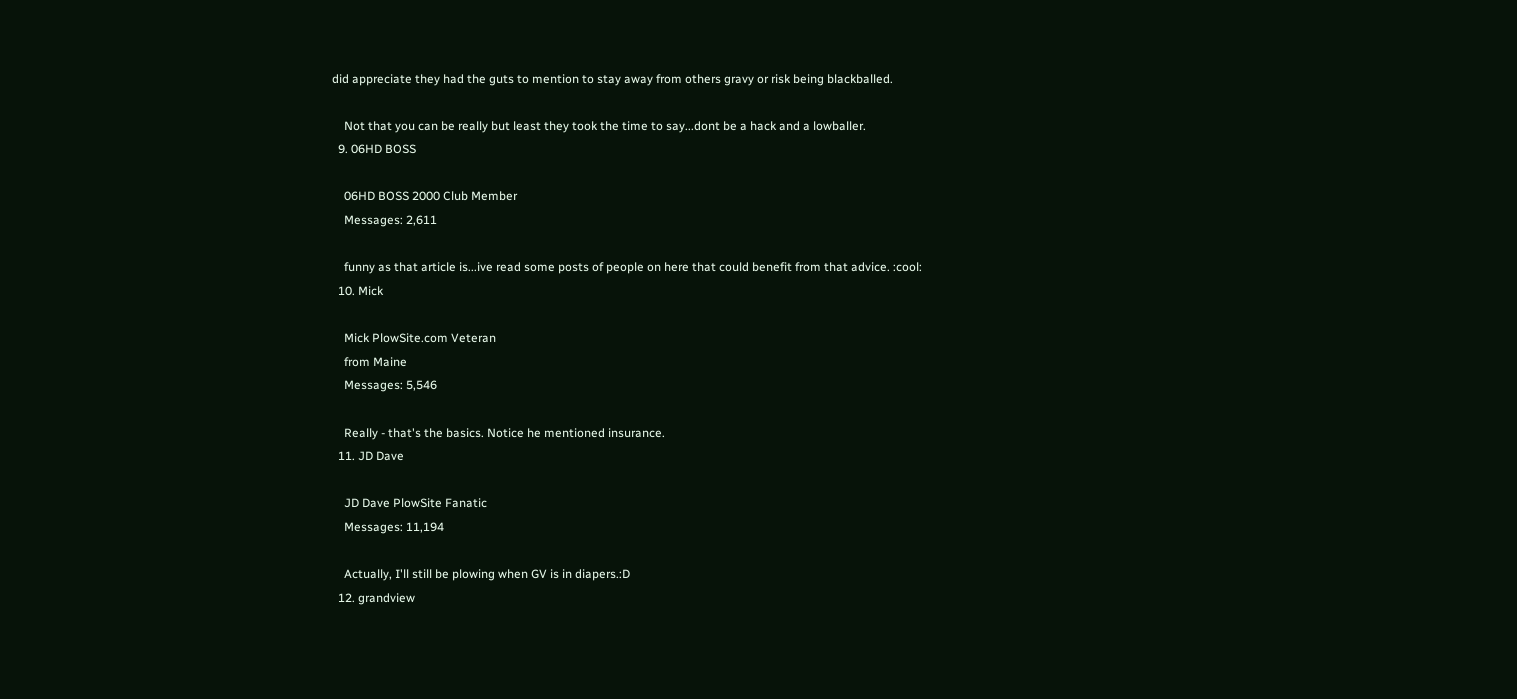did appreciate they had the guts to mention to stay away from others gravy or risk being blackballed.

    Not that you can be really but least they took the time to say...dont be a hack and a lowballer.
  9. 06HD BOSS

    06HD BOSS 2000 Club Member
    Messages: 2,611

    funny as that article is...ive read some posts of people on here that could benefit from that advice. :cool:
  10. Mick

    Mick PlowSite.com Veteran
    from Maine
    Messages: 5,546

    Really - that's the basics. Notice he mentioned insurance.
  11. JD Dave

    JD Dave PlowSite Fanatic
    Messages: 11,194

    Actually, I'll still be plowing when GV is in diapers.:D
  12. grandview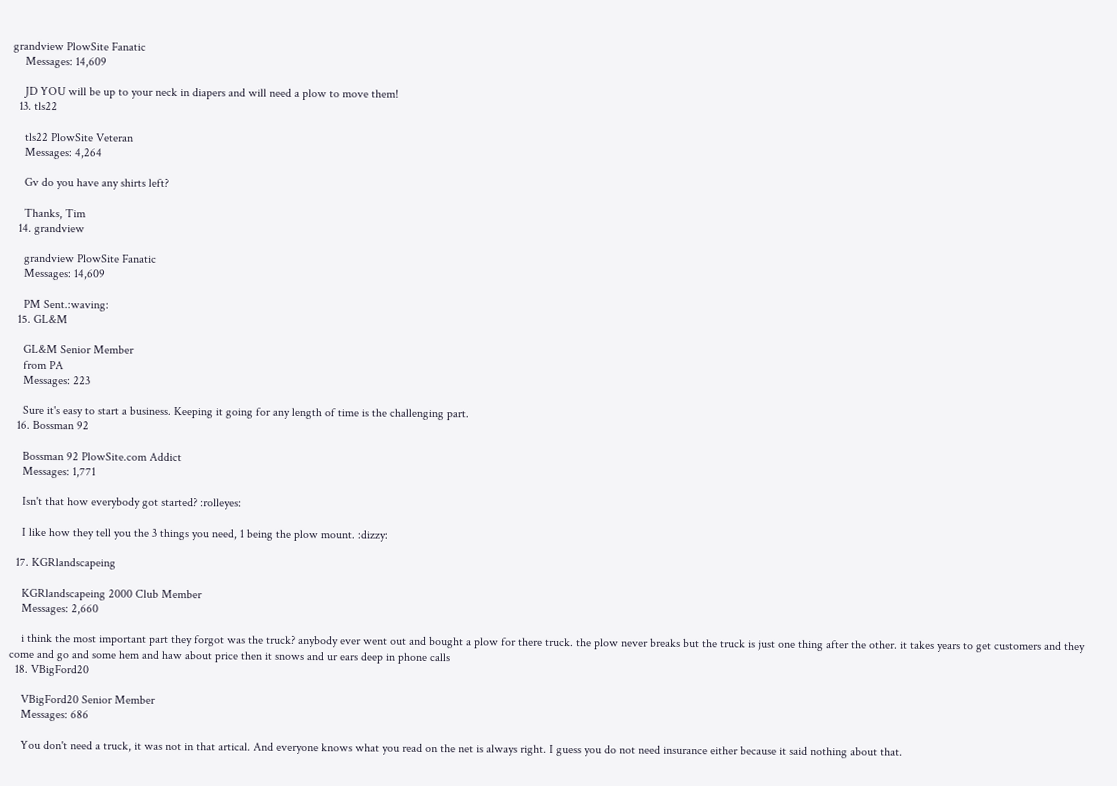grandview PlowSite Fanatic
    Messages: 14,609

    JD YOU will be up to your neck in diapers and will need a plow to move them!
  13. tls22

    tls22 PlowSite Veteran
    Messages: 4,264

    Gv do you have any shirts left?

    Thanks, Tim
  14. grandview

    grandview PlowSite Fanatic
    Messages: 14,609

    PM Sent.:waving:
  15. GL&M

    GL&M Senior Member
    from PA
    Messages: 223

    Sure it's easy to start a business. Keeping it going for any length of time is the challenging part.
  16. Bossman 92

    Bossman 92 PlowSite.com Addict
    Messages: 1,771

    Isn't that how everybody got started? :rolleyes:

    I like how they tell you the 3 things you need, 1 being the plow mount. :dizzy:

  17. KGRlandscapeing

    KGRlandscapeing 2000 Club Member
    Messages: 2,660

    i think the most important part they forgot was the truck? anybody ever went out and bought a plow for there truck. the plow never breaks but the truck is just one thing after the other. it takes years to get customers and they come and go and some hem and haw about price then it snows and ur ears deep in phone calls
  18. VBigFord20

    VBigFord20 Senior Member
    Messages: 686

    You don't need a truck, it was not in that artical. And everyone knows what you read on the net is always right. I guess you do not need insurance either because it said nothing about that.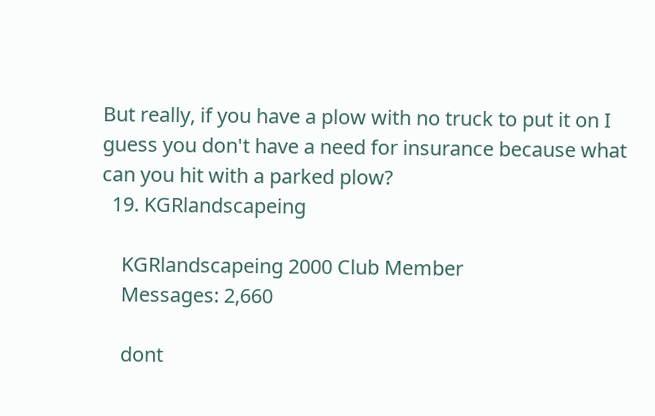But really, if you have a plow with no truck to put it on I guess you don't have a need for insurance because what can you hit with a parked plow?
  19. KGRlandscapeing

    KGRlandscapeing 2000 Club Member
    Messages: 2,660

    dont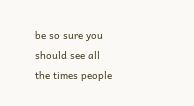be so sure you should see all the times people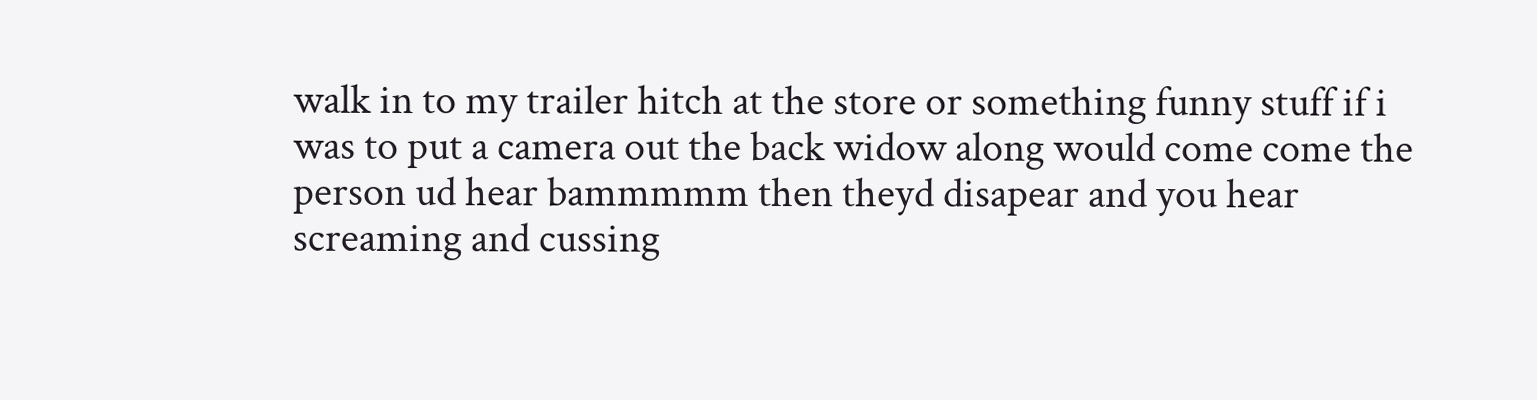walk in to my trailer hitch at the store or something funny stuff if i was to put a camera out the back widow along would come come the person ud hear bammmmm then theyd disapear and you hear screaming and cussing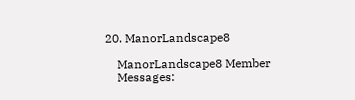20. ManorLandscape8

    ManorLandscape8 Member
    Messages: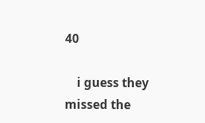40

    i guess they missed the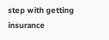step with getting insurance